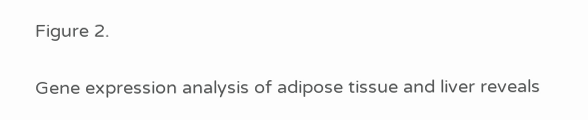Figure 2.

Gene expression analysis of adipose tissue and liver reveals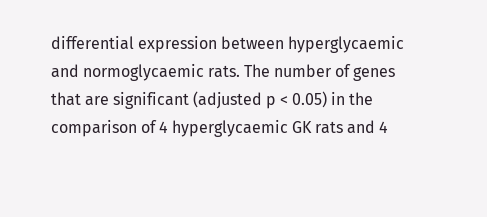differential expression between hyperglycaemic and normoglycaemic rats. The number of genes that are significant (adjusted p < 0.05) in the comparison of 4 hyperglycaemic GK rats and 4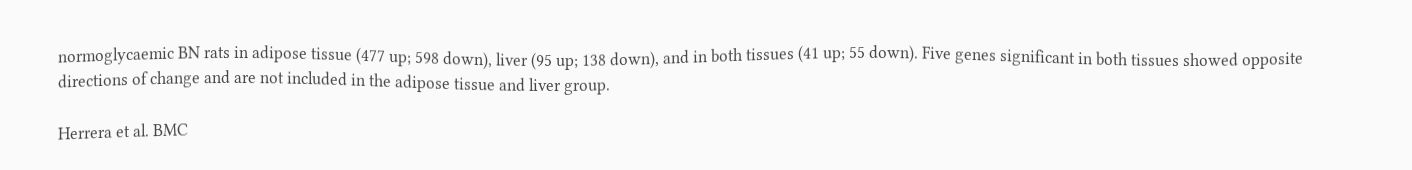normoglycaemic BN rats in adipose tissue (477 up; 598 down), liver (95 up; 138 down), and in both tissues (41 up; 55 down). Five genes significant in both tissues showed opposite directions of change and are not included in the adipose tissue and liver group.

Herrera et al. BMC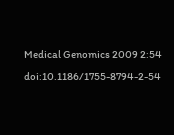Medical Genomics 2009 2:54   doi:10.1186/1755-8794-2-54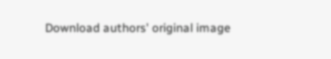Download authors' original image